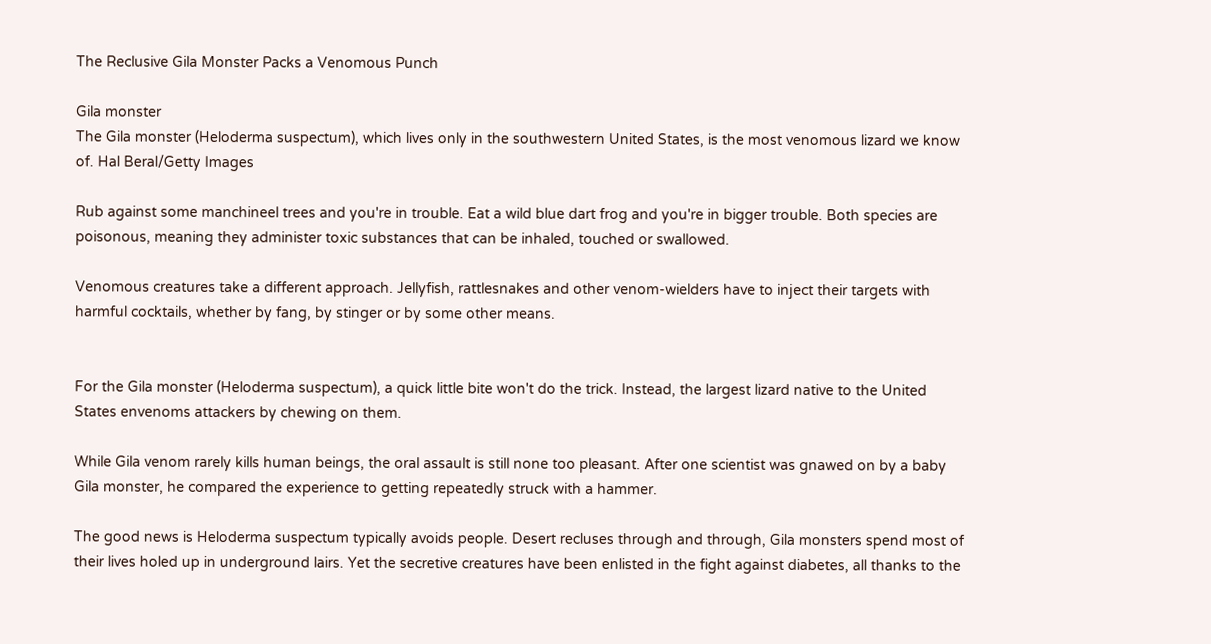The Reclusive Gila Monster Packs a Venomous Punch

Gila monster
The Gila monster (Heloderma suspectum), which lives only in the southwestern United States, is the most venomous lizard we know of. Hal Beral/Getty Images

Rub against some manchineel trees and you're in trouble. Eat a wild blue dart frog and you're in bigger trouble. Both species are poisonous, meaning they administer toxic substances that can be inhaled, touched or swallowed.

Venomous creatures take a different approach. Jellyfish, rattlesnakes and other venom-wielders have to inject their targets with harmful cocktails, whether by fang, by stinger or by some other means.


For the Gila monster (Heloderma suspectum), a quick little bite won't do the trick. Instead, the largest lizard native to the United States envenoms attackers by chewing on them.

While Gila venom rarely kills human beings, the oral assault is still none too pleasant. After one scientist was gnawed on by a baby Gila monster, he compared the experience to getting repeatedly struck with a hammer.

The good news is Heloderma suspectum typically avoids people. Desert recluses through and through, Gila monsters spend most of their lives holed up in underground lairs. Yet the secretive creatures have been enlisted in the fight against diabetes, all thanks to the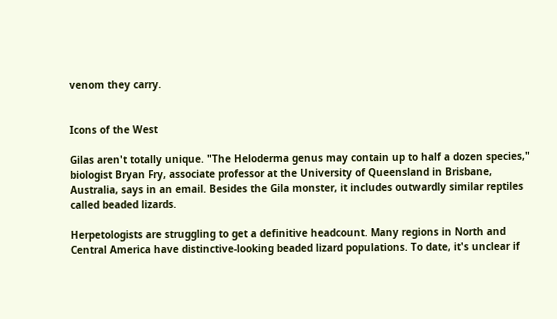venom they carry.


Icons of the West

Gilas aren't totally unique. "The Heloderma genus may contain up to half a dozen species," biologist Bryan Fry, associate professor at the University of Queensland in Brisbane, Australia, says in an email. Besides the Gila monster, it includes outwardly similar reptiles called beaded lizards.

Herpetologists are struggling to get a definitive headcount. Many regions in North and Central America have distinctive-looking beaded lizard populations. To date, it's unclear if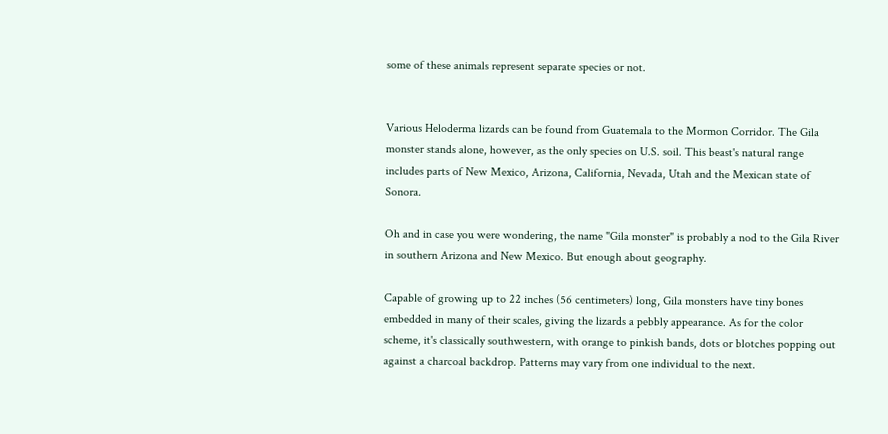some of these animals represent separate species or not.


Various Heloderma lizards can be found from Guatemala to the Mormon Corridor. The Gila monster stands alone, however, as the only species on U.S. soil. This beast's natural range includes parts of New Mexico, Arizona, California, Nevada, Utah and the Mexican state of Sonora.

Oh and in case you were wondering, the name "Gila monster" is probably a nod to the Gila River in southern Arizona and New Mexico. But enough about geography.

Capable of growing up to 22 inches (56 centimeters) long, Gila monsters have tiny bones embedded in many of their scales, giving the lizards a pebbly appearance. As for the color scheme, it's classically southwestern, with orange to pinkish bands, dots or blotches popping out against a charcoal backdrop. Patterns may vary from one individual to the next.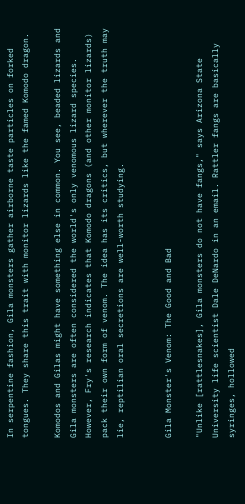In serpentine fashion, Gila monsters gather airborne taste particles on forked tongues. They share this trait with monitor lizards like the famed Komodo dragon.

Komodos and Gilas might have something else in common. You see, beaded lizards and Gila monsters are often considered the world's only venomous lizard species. However, Fry's research indicates that Komodo dragons (and other monitor lizards) pack their own form of venom. The idea has its critics, but wherever the truth may lie, reptilian oral secretions are well-worth studying.


Gila Monster's Venom: The Good and Bad

"Unlike [rattlesnakes], Gila monsters do not have fangs," says Arizona State University life scientist Dale DeNardo in an email. Rattler fangs are basically syringes, hollowed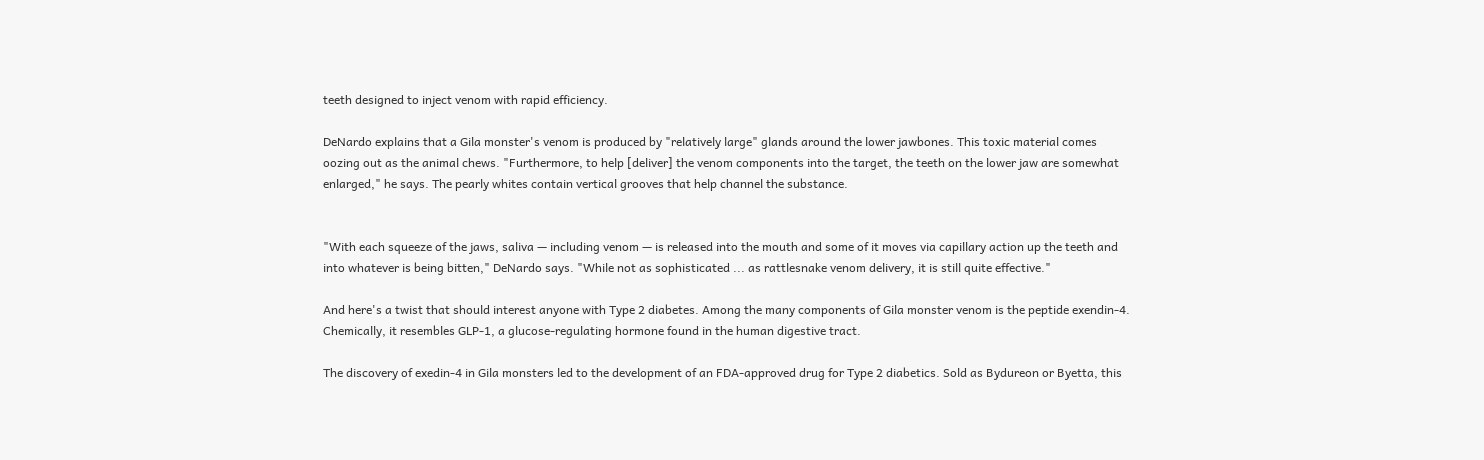teeth designed to inject venom with rapid efficiency.

DeNardo explains that a Gila monster's venom is produced by "relatively large" glands around the lower jawbones. This toxic material comes oozing out as the animal chews. "Furthermore, to help [deliver] the venom components into the target, the teeth on the lower jaw are somewhat enlarged," he says. The pearly whites contain vertical grooves that help channel the substance.


"With each squeeze of the jaws, saliva — including venom — is released into the mouth and some of it moves via capillary action up the teeth and into whatever is being bitten," DeNardo says. "While not as sophisticated ... as rattlesnake venom delivery, it is still quite effective."

And here's a twist that should interest anyone with Type 2 diabetes. Among the many components of Gila monster venom is the peptide exendin-4. Chemically, it resembles GLP-1, a glucose-regulating hormone found in the human digestive tract.

The discovery of exedin-4 in Gila monsters led to the development of an FDA-approved drug for Type 2 diabetics. Sold as Bydureon or Byetta, this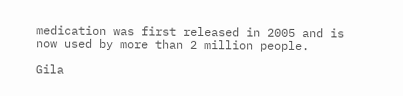medication was first released in 2005 and is now used by more than 2 million people.

Gila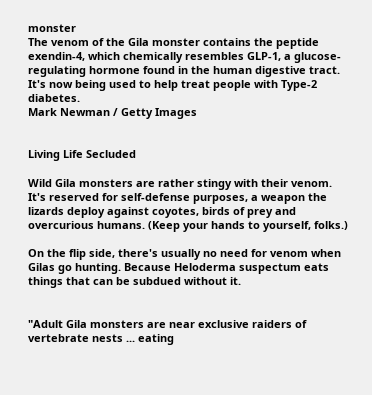monster
The venom of the Gila monster contains the peptide exendin-4, which chemically resembles GLP-1, a glucose-regulating hormone found in the human digestive tract. It's now being used to help treat people with Type-2 diabetes.
Mark Newman / Getty Images


Living Life Secluded

Wild Gila monsters are rather stingy with their venom. It's reserved for self-defense purposes, a weapon the lizards deploy against coyotes, birds of prey and overcurious humans. (Keep your hands to yourself, folks.)

On the flip side, there's usually no need for venom when Gilas go hunting. Because Heloderma suspectum eats things that can be subdued without it.


"Adult Gila monsters are near exclusive raiders of vertebrate nests ... eating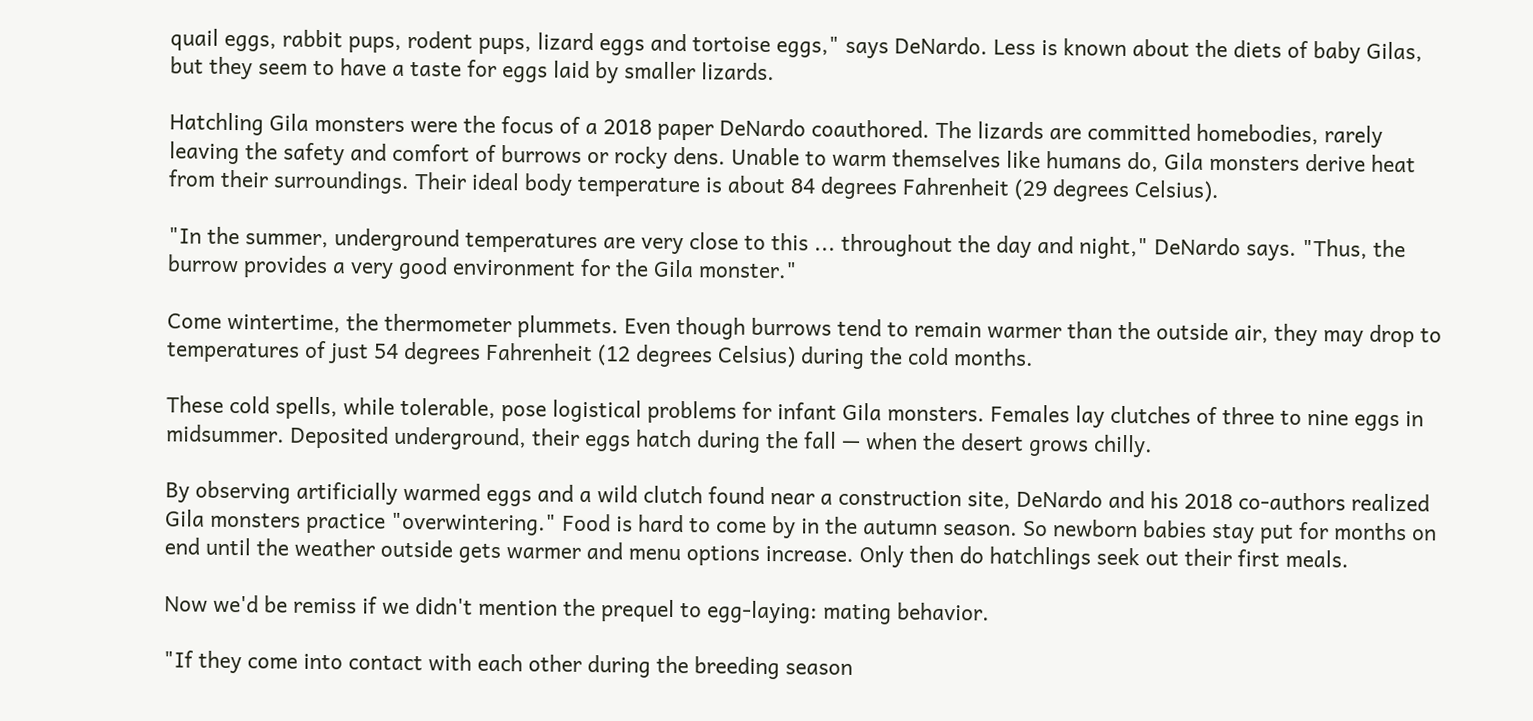quail eggs, rabbit pups, rodent pups, lizard eggs and tortoise eggs," says DeNardo. Less is known about the diets of baby Gilas, but they seem to have a taste for eggs laid by smaller lizards.

Hatchling Gila monsters were the focus of a 2018 paper DeNardo coauthored. The lizards are committed homebodies, rarely leaving the safety and comfort of burrows or rocky dens. Unable to warm themselves like humans do, Gila monsters derive heat from their surroundings. Their ideal body temperature is about 84 degrees Fahrenheit (29 degrees Celsius).

"In the summer, underground temperatures are very close to this ... throughout the day and night," DeNardo says. "Thus, the burrow provides a very good environment for the Gila monster."

Come wintertime, the thermometer plummets. Even though burrows tend to remain warmer than the outside air, they may drop to temperatures of just 54 degrees Fahrenheit (12 degrees Celsius) during the cold months.

These cold spells, while tolerable, pose logistical problems for infant Gila monsters. Females lay clutches of three to nine eggs in midsummer. Deposited underground, their eggs hatch during the fall — when the desert grows chilly.

By observing artificially warmed eggs and a wild clutch found near a construction site, DeNardo and his 2018 co-authors realized Gila monsters practice "overwintering." Food is hard to come by in the autumn season. So newborn babies stay put for months on end until the weather outside gets warmer and menu options increase. Only then do hatchlings seek out their first meals.

Now we'd be remiss if we didn't mention the prequel to egg-laying: mating behavior.

"If they come into contact with each other during the breeding season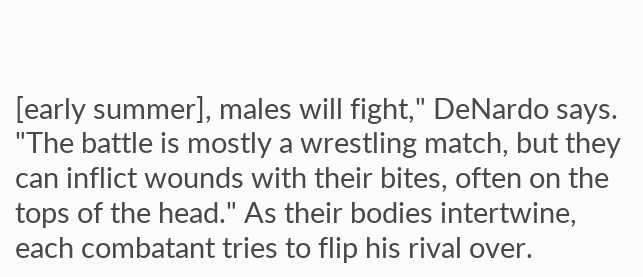[early summer], males will fight," DeNardo says. "The battle is mostly a wrestling match, but they can inflict wounds with their bites, often on the tops of the head." As their bodies intertwine, each combatant tries to flip his rival over.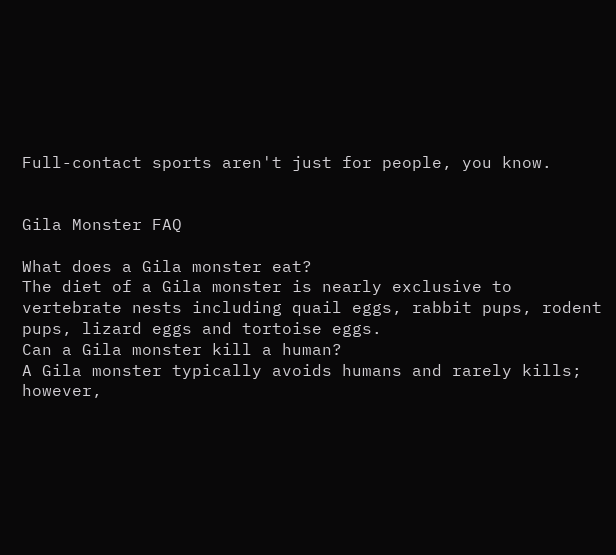Full-contact sports aren't just for people, you know.


Gila Monster FAQ

What does a Gila monster eat?
The diet of a Gila monster is nearly exclusive to vertebrate nests including quail eggs, rabbit pups, rodent pups, lizard eggs and tortoise eggs.
Can a Gila monster kill a human?
A Gila monster typically avoids humans and rarely kills; however,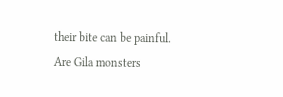their bite can be painful.
Are Gila monsters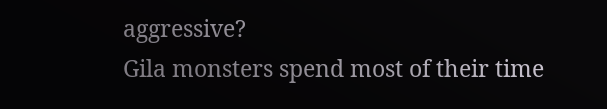aggressive?
Gila monsters spend most of their time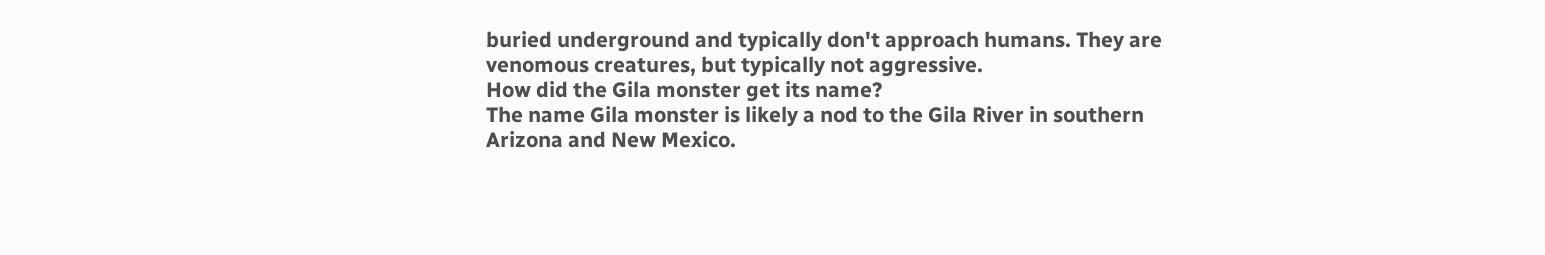buried underground and typically don't approach humans. They are venomous creatures, but typically not aggressive.
How did the Gila monster get its name?
The name Gila monster is likely a nod to the Gila River in southern Arizona and New Mexico.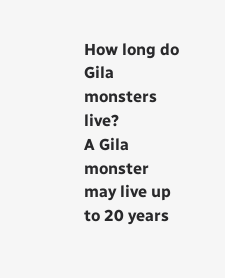How long do Gila monsters live?
A Gila monster may live up to 20 years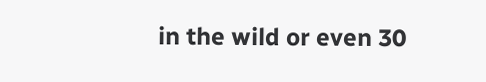in the wild or even 30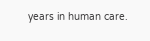years in human care.